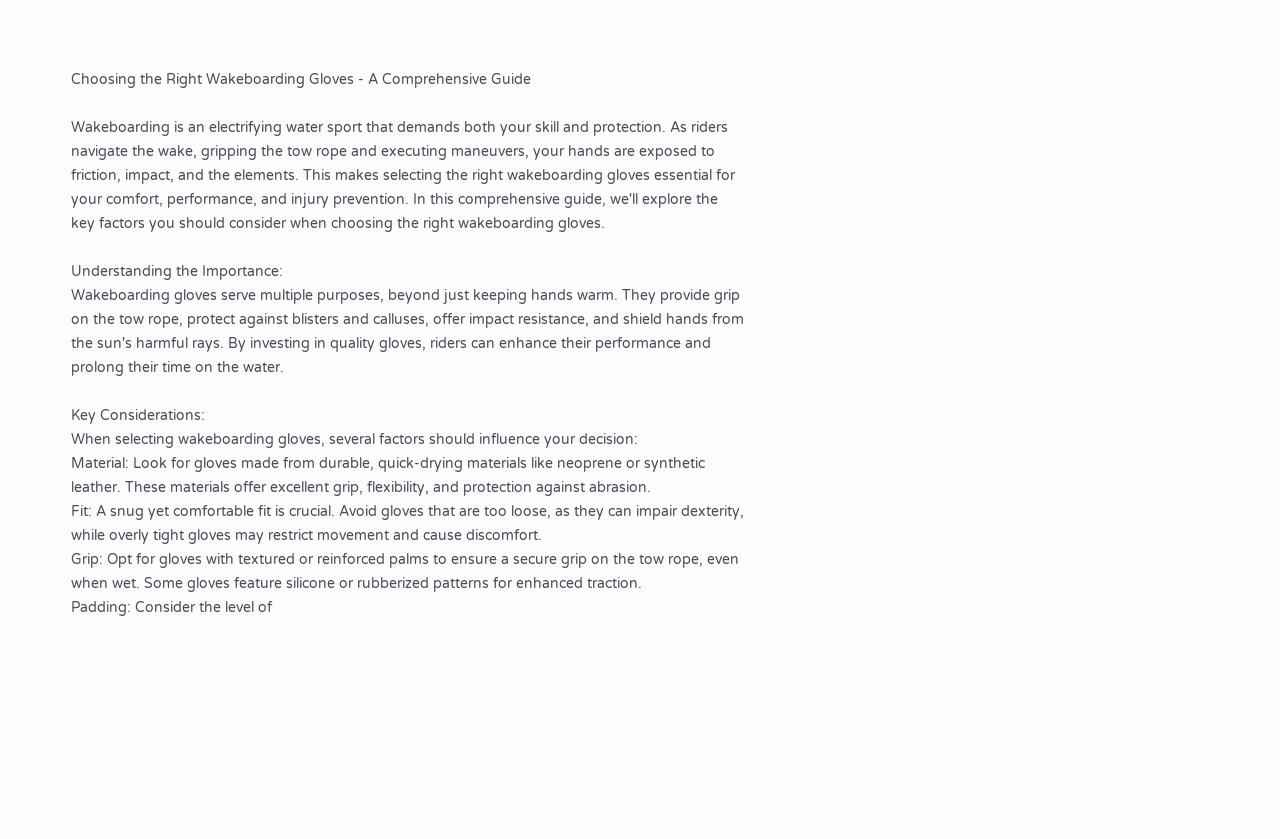Choosing the Right Wakeboarding Gloves - A Comprehensive Guide

Wakeboarding is an electrifying water sport that demands both your skill and protection. As riders navigate the wake, gripping the tow rope and executing maneuvers, your hands are exposed to friction, impact, and the elements. This makes selecting the right wakeboarding gloves essential for your comfort, performance, and injury prevention. In this comprehensive guide, we'll explore the key factors you should consider when choosing the right wakeboarding gloves.

Understanding the Importance:
Wakeboarding gloves serve multiple purposes, beyond just keeping hands warm. They provide grip on the tow rope, protect against blisters and calluses, offer impact resistance, and shield hands from the sun's harmful rays. By investing in quality gloves, riders can enhance their performance and prolong their time on the water.

Key Considerations:
When selecting wakeboarding gloves, several factors should influence your decision:
Material: Look for gloves made from durable, quick-drying materials like neoprene or synthetic leather. These materials offer excellent grip, flexibility, and protection against abrasion.
Fit: A snug yet comfortable fit is crucial. Avoid gloves that are too loose, as they can impair dexterity, while overly tight gloves may restrict movement and cause discomfort.
Grip: Opt for gloves with textured or reinforced palms to ensure a secure grip on the tow rope, even when wet. Some gloves feature silicone or rubberized patterns for enhanced traction.
Padding: Consider the level of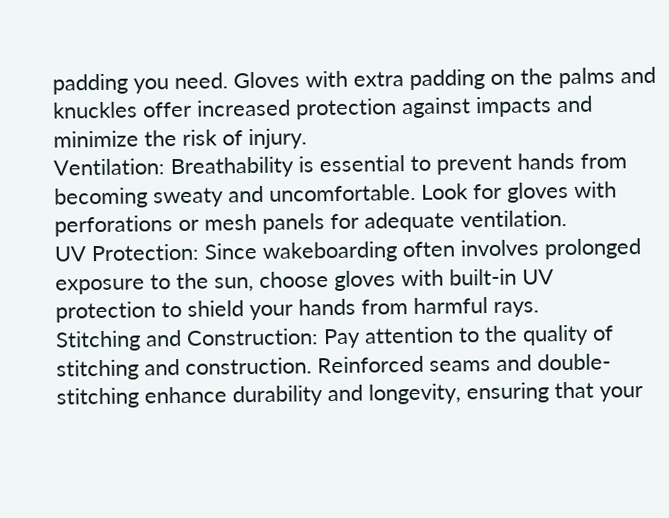padding you need. Gloves with extra padding on the palms and knuckles offer increased protection against impacts and minimize the risk of injury.
Ventilation: Breathability is essential to prevent hands from becoming sweaty and uncomfortable. Look for gloves with perforations or mesh panels for adequate ventilation.
UV Protection: Since wakeboarding often involves prolonged exposure to the sun, choose gloves with built-in UV protection to shield your hands from harmful rays.
Stitching and Construction: Pay attention to the quality of stitching and construction. Reinforced seams and double-stitching enhance durability and longevity, ensuring that your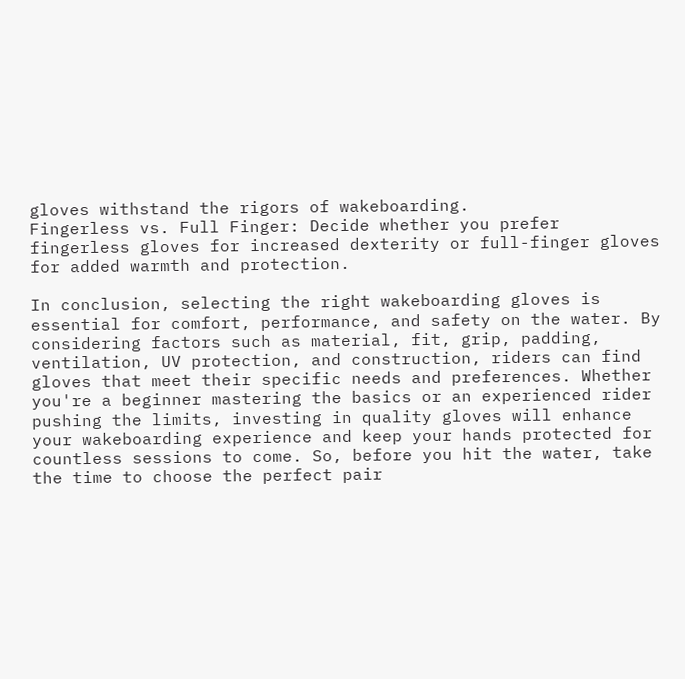gloves withstand the rigors of wakeboarding.
Fingerless vs. Full Finger: Decide whether you prefer fingerless gloves for increased dexterity or full-finger gloves for added warmth and protection.

In conclusion, selecting the right wakeboarding gloves is essential for comfort, performance, and safety on the water. By considering factors such as material, fit, grip, padding, ventilation, UV protection, and construction, riders can find gloves that meet their specific needs and preferences. Whether you're a beginner mastering the basics or an experienced rider pushing the limits, investing in quality gloves will enhance your wakeboarding experience and keep your hands protected for countless sessions to come. So, before you hit the water, take the time to choose the perfect pair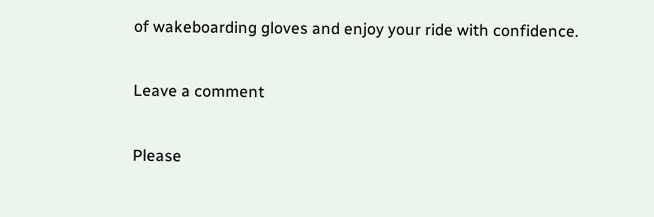of wakeboarding gloves and enjoy your ride with confidence.

Leave a comment

Please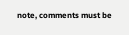note, comments must be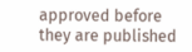approved before they are published